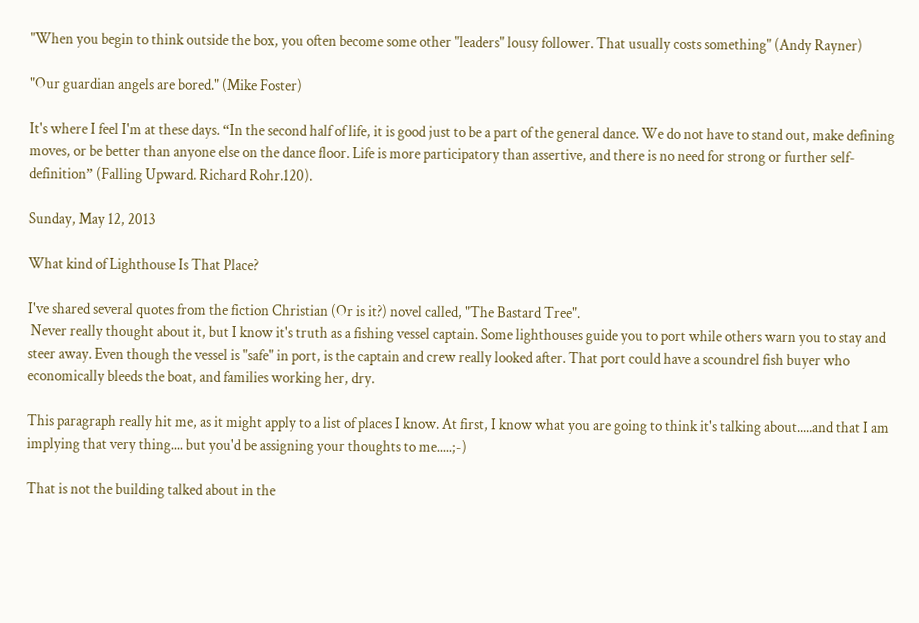"When you begin to think outside the box, you often become some other "leaders" lousy follower. That usually costs something" (Andy Rayner)

"Our guardian angels are bored." (Mike Foster)

It's where I feel I'm at these days. “In the second half of life, it is good just to be a part of the general dance. We do not have to stand out, make defining moves, or be better than anyone else on the dance floor. Life is more participatory than assertive, and there is no need for strong or further self-definition” (Falling Upward. Richard Rohr.120).

Sunday, May 12, 2013

What kind of Lighthouse Is That Place?

I've shared several quotes from the fiction Christian (Or is it?) novel called, "The Bastard Tree".
 Never really thought about it, but I know it's truth as a fishing vessel captain. Some lighthouses guide you to port while others warn you to stay and steer away. Even though the vessel is "safe" in port, is the captain and crew really looked after. That port could have a scoundrel fish buyer who economically bleeds the boat, and families working her, dry.

This paragraph really hit me, as it might apply to a list of places I know. At first, I know what you are going to think it's talking about.....and that I am implying that very thing.... but you'd be assigning your thoughts to me.....;-)

That is not the building talked about in the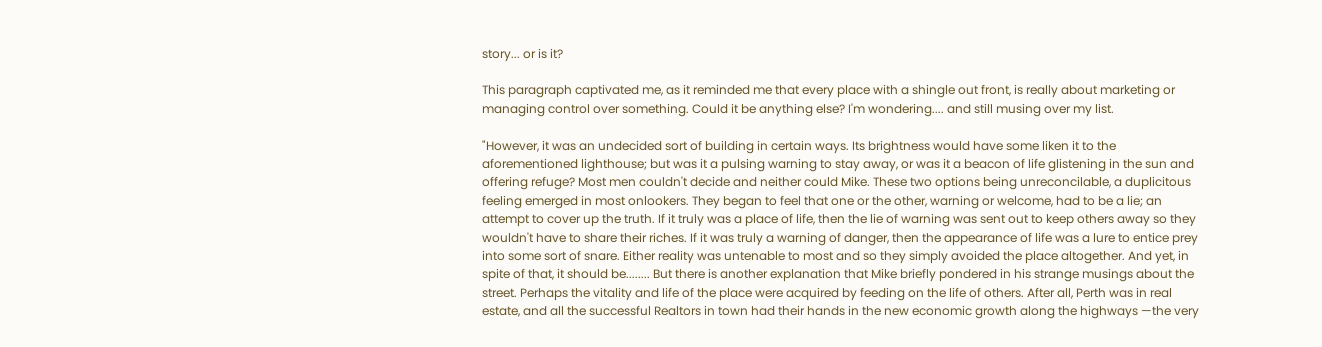story... or is it?

This paragraph captivated me, as it reminded me that every place with a shingle out front, is really about marketing or managing control over something. Could it be anything else? I'm wondering.... and still musing over my list.

"However, it was an undecided sort of building in certain ways. Its brightness would have some liken it to the aforementioned lighthouse; but was it a pulsing warning to stay away, or was it a beacon of life glistening in the sun and offering refuge? Most men couldn't decide and neither could Mike. These two options being unreconcilable, a duplicitous feeling emerged in most onlookers. They began to feel that one or the other, warning or welcome, had to be a lie; an attempt to cover up the truth. If it truly was a place of life, then the lie of warning was sent out to keep others away so they wouldn't have to share their riches. If it was truly a warning of danger, then the appearance of life was a lure to entice prey into some sort of snare. Either reality was untenable to most and so they simply avoided the place altogether. And yet, in spite of that, it should be........ But there is another explanation that Mike briefly pondered in his strange musings about the street. Perhaps the vitality and life of the place were acquired by feeding on the life of others. After all, Perth was in real estate, and all the successful Realtors in town had their hands in the new economic growth along the highways —the very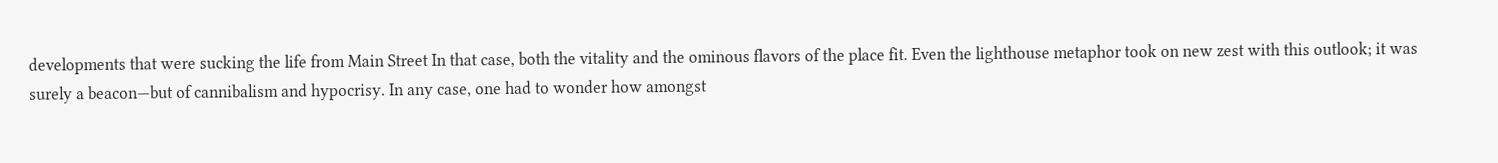developments that were sucking the life from Main Street In that case, both the vitality and the ominous flavors of the place fit. Even the lighthouse metaphor took on new zest with this outlook; it was surely a beacon—but of cannibalism and hypocrisy. In any case, one had to wonder how amongst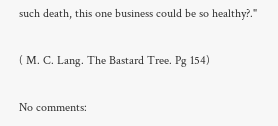such death, this one business could be so healthy?."

( M. C. Lang. The Bastard Tree. Pg 154)

No comments: